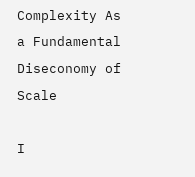Complexity As a Fundamental Diseconomy of Scale

I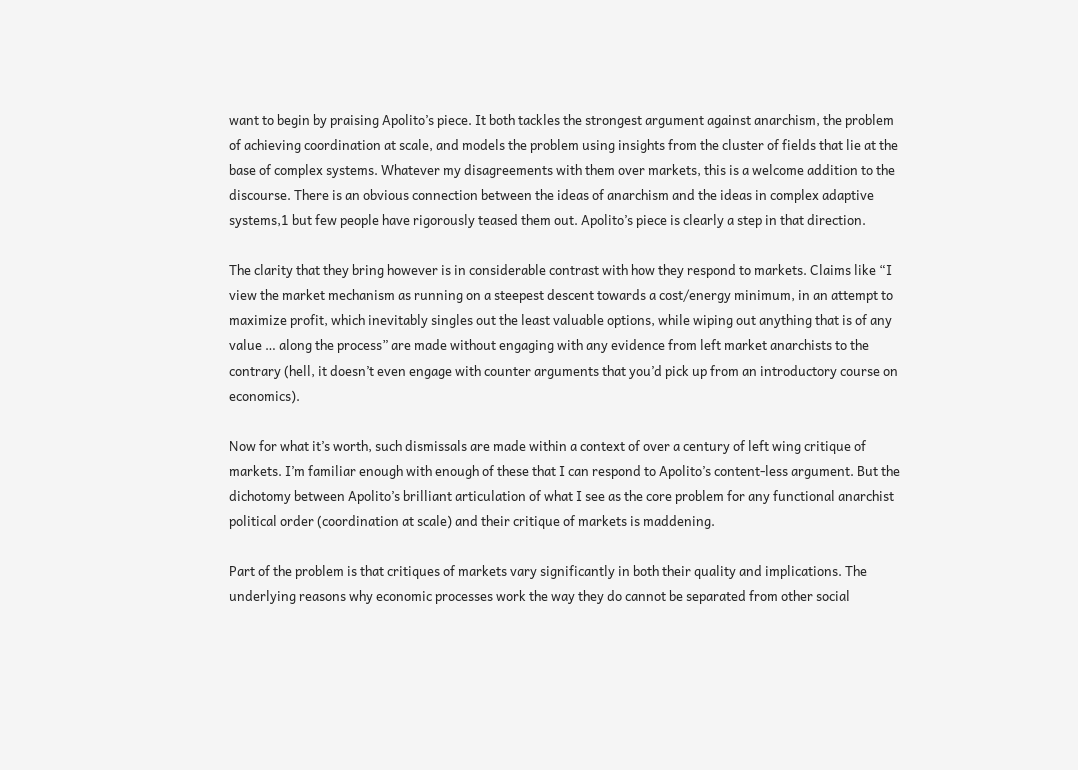want to begin by praising Apolito’s piece. It both tackles the strongest argument against anarchism, the problem of achieving coordination at scale, and models the problem using insights from the cluster of fields that lie at the base of complex systems. Whatever my disagreements with them over markets, this is a welcome addition to the discourse. There is an obvious connection between the ideas of anarchism and the ideas in complex adaptive systems,1 but few people have rigorously teased them out. Apolito’s piece is clearly a step in that direction.

The clarity that they bring however is in considerable contrast with how they respond to markets. Claims like “I view the market mechanism as running on a steepest descent towards a cost/energy minimum, in an attempt to maximize profit, which inevitably singles out the least valuable options, while wiping out anything that is of any value … along the process” are made without engaging with any evidence from left market anarchists to the contrary (hell, it doesn’t even engage with counter arguments that you’d pick up from an introductory course on economics).

Now for what it’s worth, such dismissals are made within a context of over a century of left wing critique of markets. I’m familiar enough with enough of these that I can respond to Apolito’s content-less argument. But the dichotomy between Apolito’s brilliant articulation of what I see as the core problem for any functional anarchist political order (coordination at scale) and their critique of markets is maddening.

Part of the problem is that critiques of markets vary significantly in both their quality and implications. The underlying reasons why economic processes work the way they do cannot be separated from other social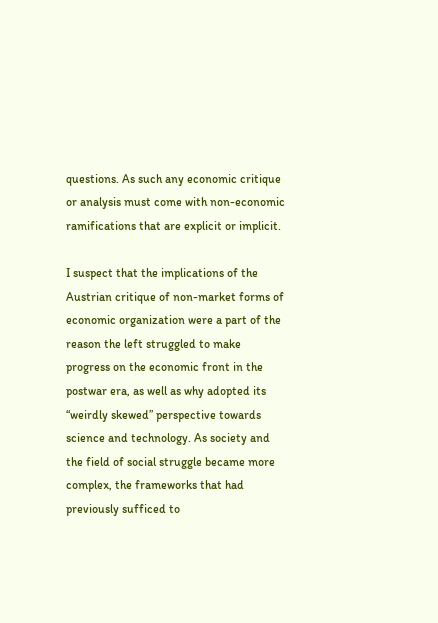questions. As such any economic critique or analysis must come with non-economic ramifications that are explicit or implicit.

I suspect that the implications of the Austrian critique of non-market forms of economic organization were a part of the reason the left struggled to make progress on the economic front in the postwar era, as well as why adopted its “weirdly skewed” perspective towards science and technology. As society and the field of social struggle became more complex, the frameworks that had previously sufficed to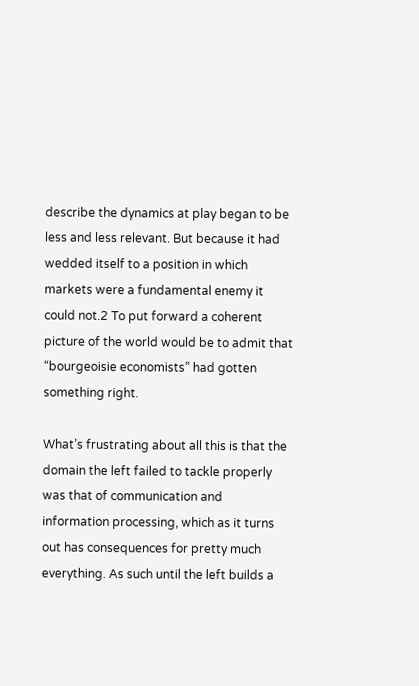describe the dynamics at play began to be less and less relevant. But because it had wedded itself to a position in which markets were a fundamental enemy it could not.2 To put forward a coherent picture of the world would be to admit that “bourgeoisie economists” had gotten something right.

What’s frustrating about all this is that the domain the left failed to tackle properly was that of communication and information processing, which as it turns out has consequences for pretty much everything. As such until the left builds a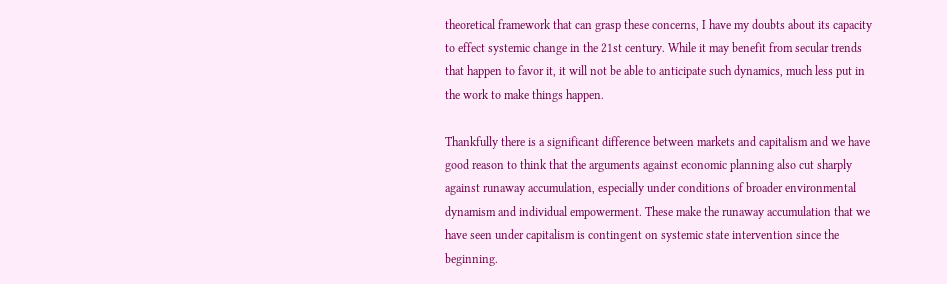theoretical framework that can grasp these concerns, I have my doubts about its capacity to effect systemic change in the 21st century. While it may benefit from secular trends that happen to favor it, it will not be able to anticipate such dynamics, much less put in the work to make things happen.

Thankfully there is a significant difference between markets and capitalism and we have good reason to think that the arguments against economic planning also cut sharply against runaway accumulation, especially under conditions of broader environmental dynamism and individual empowerment. These make the runaway accumulation that we have seen under capitalism is contingent on systemic state intervention since the beginning.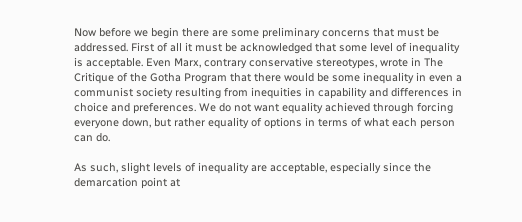Now before we begin there are some preliminary concerns that must be addressed. First of all it must be acknowledged that some level of inequality is acceptable. Even Marx, contrary conservative stereotypes, wrote in The Critique of the Gotha Program that there would be some inequality in even a communist society resulting from inequities in capability and differences in choice and preferences. We do not want equality achieved through forcing everyone down, but rather equality of options in terms of what each person can do.

As such, slight levels of inequality are acceptable, especially since the demarcation point at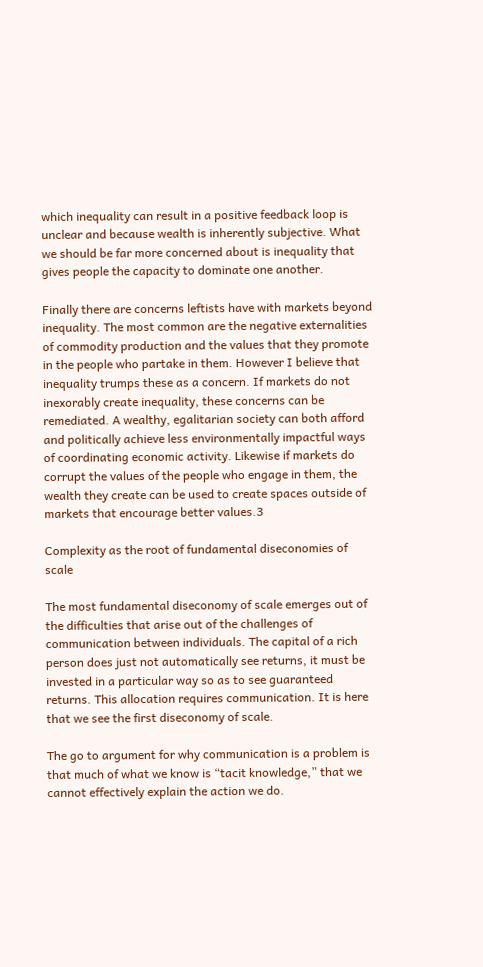which inequality can result in a positive feedback loop is unclear and because wealth is inherently subjective. What we should be far more concerned about is inequality that gives people the capacity to dominate one another.

Finally there are concerns leftists have with markets beyond inequality. The most common are the negative externalities of commodity production and the values that they promote in the people who partake in them. However I believe that inequality trumps these as a concern. If markets do not inexorably create inequality, these concerns can be remediated. A wealthy, egalitarian society can both afford and politically achieve less environmentally impactful ways of coordinating economic activity. Likewise if markets do corrupt the values of the people who engage in them, the wealth they create can be used to create spaces outside of markets that encourage better values.3

Complexity as the root of fundamental diseconomies of scale

The most fundamental diseconomy of scale emerges out of the difficulties that arise out of the challenges of communication between individuals. The capital of a rich person does just not automatically see returns, it must be invested in a particular way so as to see guaranteed returns. This allocation requires communication. It is here that we see the first diseconomy of scale.

The go to argument for why communication is a problem is that much of what we know is “tacit knowledge,” that we cannot effectively explain the action we do.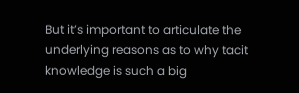But it’s important to articulate the underlying reasons as to why tacit knowledge is such a big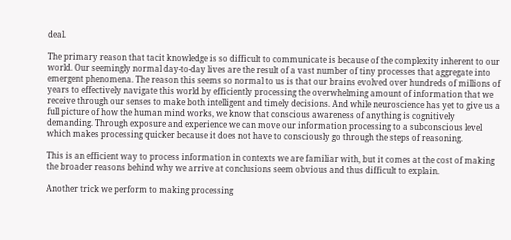deal.

The primary reason that tacit knowledge is so difficult to communicate is because of the complexity inherent to our world. Our seemingly normal day-to-day lives are the result of a vast number of tiny processes that aggregate into emergent phenomena. The reason this seems so normal to us is that our brains evolved over hundreds of millions of years to effectively navigate this world by efficiently processing the overwhelming amount of information that we receive through our senses to make both intelligent and timely decisions. And while neuroscience has yet to give us a full picture of how the human mind works, we know that conscious awareness of anything is cognitively demanding. Through exposure and experience we can move our information processing to a subconscious level which makes processing quicker because it does not have to consciously go through the steps of reasoning.

This is an efficient way to process information in contexts we are familiar with, but it comes at the cost of making the broader reasons behind why we arrive at conclusions seem obvious and thus difficult to explain.

Another trick we perform to making processing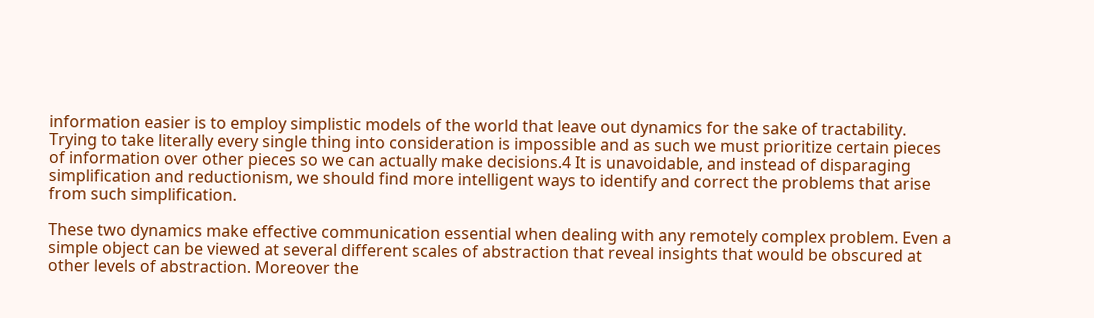information easier is to employ simplistic models of the world that leave out dynamics for the sake of tractability. Trying to take literally every single thing into consideration is impossible and as such we must prioritize certain pieces of information over other pieces so we can actually make decisions.4 It is unavoidable, and instead of disparaging simplification and reductionism, we should find more intelligent ways to identify and correct the problems that arise from such simplification.

These two dynamics make effective communication essential when dealing with any remotely complex problem. Even a simple object can be viewed at several different scales of abstraction that reveal insights that would be obscured at other levels of abstraction. Moreover the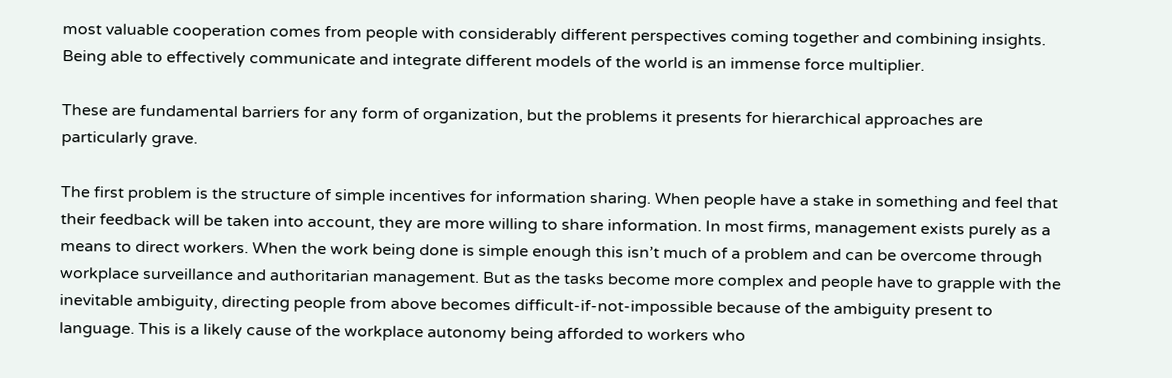most valuable cooperation comes from people with considerably different perspectives coming together and combining insights. Being able to effectively communicate and integrate different models of the world is an immense force multiplier.

These are fundamental barriers for any form of organization, but the problems it presents for hierarchical approaches are particularly grave.

The first problem is the structure of simple incentives for information sharing. When people have a stake in something and feel that their feedback will be taken into account, they are more willing to share information. In most firms, management exists purely as a means to direct workers. When the work being done is simple enough this isn’t much of a problem and can be overcome through workplace surveillance and authoritarian management. But as the tasks become more complex and people have to grapple with the inevitable ambiguity, directing people from above becomes difficult-if-not-impossible because of the ambiguity present to language. This is a likely cause of the workplace autonomy being afforded to workers who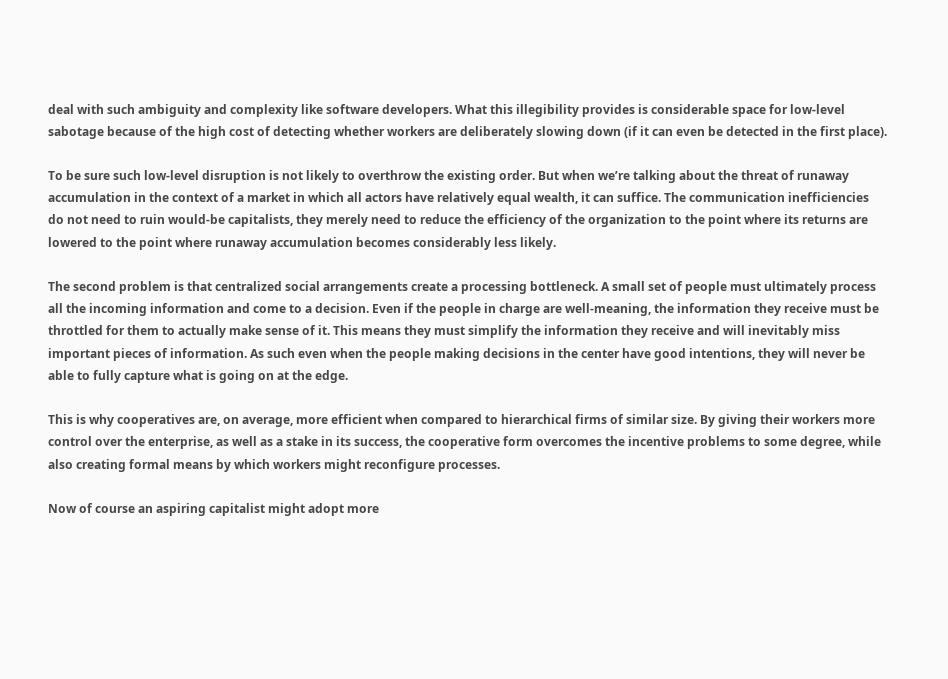deal with such ambiguity and complexity like software developers. What this illegibility provides is considerable space for low-level sabotage because of the high cost of detecting whether workers are deliberately slowing down (if it can even be detected in the first place).

To be sure such low-level disruption is not likely to overthrow the existing order. But when we’re talking about the threat of runaway accumulation in the context of a market in which all actors have relatively equal wealth, it can suffice. The communication inefficiencies do not need to ruin would-be capitalists, they merely need to reduce the efficiency of the organization to the point where its returns are lowered to the point where runaway accumulation becomes considerably less likely.

The second problem is that centralized social arrangements create a processing bottleneck. A small set of people must ultimately process all the incoming information and come to a decision. Even if the people in charge are well-meaning, the information they receive must be throttled for them to actually make sense of it. This means they must simplify the information they receive and will inevitably miss important pieces of information. As such even when the people making decisions in the center have good intentions, they will never be able to fully capture what is going on at the edge.

This is why cooperatives are, on average, more efficient when compared to hierarchical firms of similar size. By giving their workers more control over the enterprise, as well as a stake in its success, the cooperative form overcomes the incentive problems to some degree, while also creating formal means by which workers might reconfigure processes.

Now of course an aspiring capitalist might adopt more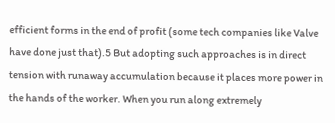efficient forms in the end of profit (some tech companies like Valve have done just that).5 But adopting such approaches is in direct tension with runaway accumulation because it places more power in the hands of the worker. When you run along extremely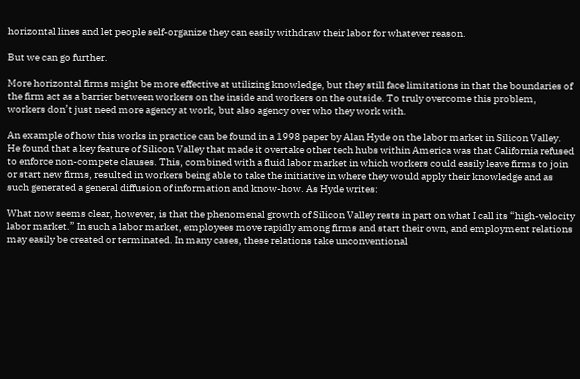horizontal lines and let people self-organize they can easily withdraw their labor for whatever reason.

But we can go further.

More horizontal firms might be more effective at utilizing knowledge, but they still face limitations in that the boundaries of the firm act as a barrier between workers on the inside and workers on the outside. To truly overcome this problem, workers don’t just need more agency at work, but also agency over who they work with.

An example of how this works in practice can be found in a 1998 paper by Alan Hyde on the labor market in Silicon Valley. He found that a key feature of Silicon Valley that made it overtake other tech hubs within America was that California refused to enforce non-compete clauses. This, combined with a fluid labor market in which workers could easily leave firms to join or start new firms, resulted in workers being able to take the initiative in where they would apply their knowledge and as such generated a general diffusion of information and know-how. As Hyde writes:

What now seems clear, however, is that the phenomenal growth of Silicon Valley rests in part on what I call its “high-velocity labor market.” In such a labor market, employees move rapidly among firms and start their own, and employment relations may easily be created or terminated. In many cases, these relations take unconventional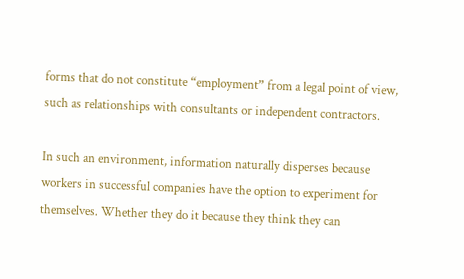forms that do not constitute “employment” from a legal point of view, such as relationships with consultants or independent contractors.

In such an environment, information naturally disperses because workers in successful companies have the option to experiment for themselves. Whether they do it because they think they can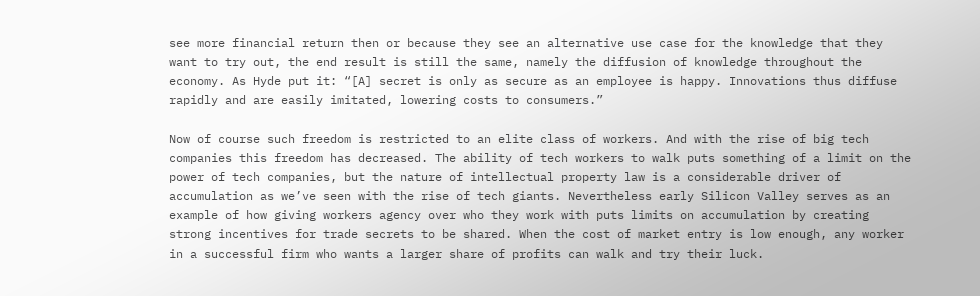see more financial return then or because they see an alternative use case for the knowledge that they want to try out, the end result is still the same, namely the diffusion of knowledge throughout the economy. As Hyde put it: “[A] secret is only as secure as an employee is happy. Innovations thus diffuse rapidly and are easily imitated, lowering costs to consumers.”

Now of course such freedom is restricted to an elite class of workers. And with the rise of big tech companies this freedom has decreased. The ability of tech workers to walk puts something of a limit on the power of tech companies, but the nature of intellectual property law is a considerable driver of accumulation as we’ve seen with the rise of tech giants. Nevertheless early Silicon Valley serves as an example of how giving workers agency over who they work with puts limits on accumulation by creating strong incentives for trade secrets to be shared. When the cost of market entry is low enough, any worker in a successful firm who wants a larger share of profits can walk and try their luck.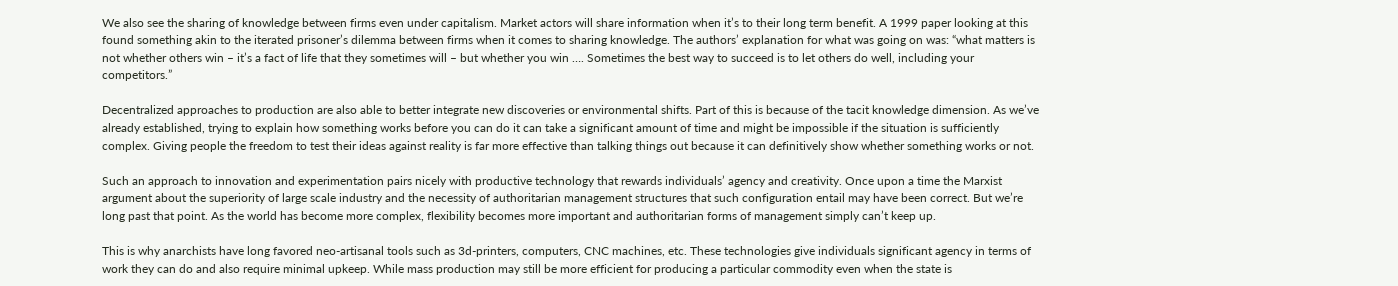We also see the sharing of knowledge between firms even under capitalism. Market actors will share information when it’s to their long term benefit. A 1999 paper looking at this found something akin to the iterated prisoner’s dilemma between firms when it comes to sharing knowledge. The authors’ explanation for what was going on was: “what matters is not whether others win – it’s a fact of life that they sometimes will – but whether you win …. Sometimes the best way to succeed is to let others do well, including your competitors.”

Decentralized approaches to production are also able to better integrate new discoveries or environmental shifts. Part of this is because of the tacit knowledge dimension. As we’ve already established, trying to explain how something works before you can do it can take a significant amount of time and might be impossible if the situation is sufficiently complex. Giving people the freedom to test their ideas against reality is far more effective than talking things out because it can definitively show whether something works or not.

Such an approach to innovation and experimentation pairs nicely with productive technology that rewards individuals’ agency and creativity. Once upon a time the Marxist argument about the superiority of large scale industry and the necessity of authoritarian management structures that such configuration entail may have been correct. But we’re long past that point. As the world has become more complex, flexibility becomes more important and authoritarian forms of management simply can’t keep up.

This is why anarchists have long favored neo-artisanal tools such as 3d-printers, computers, CNC machines, etc. These technologies give individuals significant agency in terms of work they can do and also require minimal upkeep. While mass production may still be more efficient for producing a particular commodity even when the state is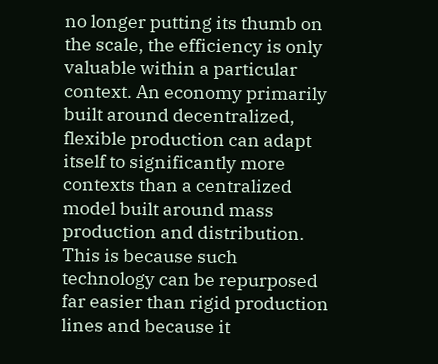no longer putting its thumb on the scale, the efficiency is only valuable within a particular context. An economy primarily built around decentralized, flexible production can adapt itself to significantly more contexts than a centralized model built around mass production and distribution. This is because such technology can be repurposed far easier than rigid production lines and because it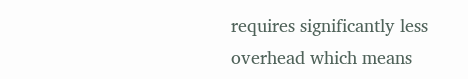requires significantly less overhead which means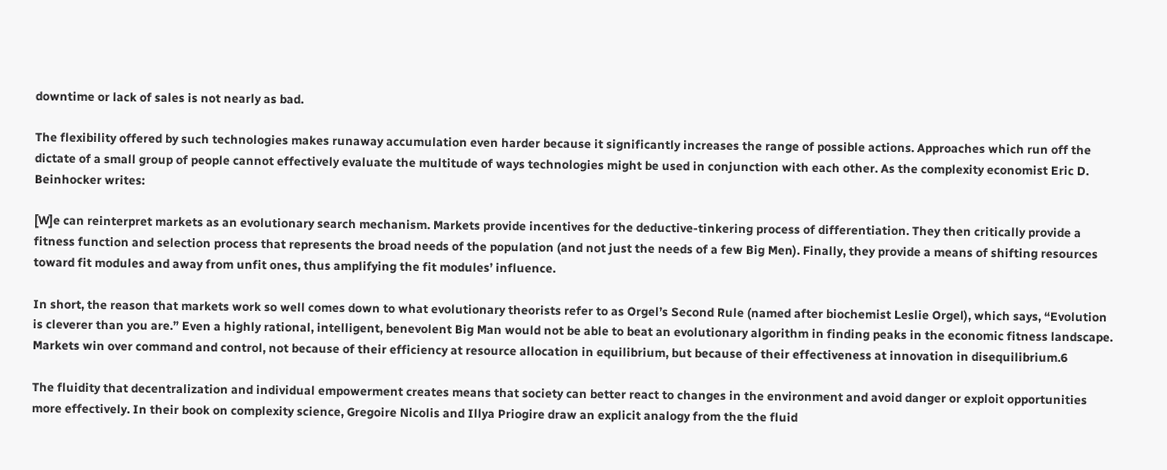downtime or lack of sales is not nearly as bad.

The flexibility offered by such technologies makes runaway accumulation even harder because it significantly increases the range of possible actions. Approaches which run off the dictate of a small group of people cannot effectively evaluate the multitude of ways technologies might be used in conjunction with each other. As the complexity economist Eric D. Beinhocker writes:

[W]e can reinterpret markets as an evolutionary search mechanism. Markets provide incentives for the deductive-tinkering process of differentiation. They then critically provide a fitness function and selection process that represents the broad needs of the population (and not just the needs of a few Big Men). Finally, they provide a means of shifting resources toward fit modules and away from unfit ones, thus amplifying the fit modules’ influence.

In short, the reason that markets work so well comes down to what evolutionary theorists refer to as Orgel’s Second Rule (named after biochemist Leslie Orgel), which says, “Evolution is cleverer than you are.” Even a highly rational, intelligent, benevolent Big Man would not be able to beat an evolutionary algorithm in finding peaks in the economic fitness landscape. Markets win over command and control, not because of their efficiency at resource allocation in equilibrium, but because of their effectiveness at innovation in disequilibrium.6

The fluidity that decentralization and individual empowerment creates means that society can better react to changes in the environment and avoid danger or exploit opportunities more effectively. In their book on complexity science, Gregoire Nicolis and Illya Priogire draw an explicit analogy from the the fluid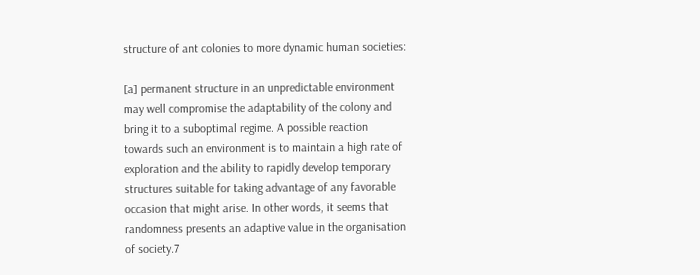structure of ant colonies to more dynamic human societies:

[a] permanent structure in an unpredictable environment may well compromise the adaptability of the colony and bring it to a suboptimal regime. A possible reaction towards such an environment is to maintain a high rate of exploration and the ability to rapidly develop temporary structures suitable for taking advantage of any favorable occasion that might arise. In other words, it seems that randomness presents an adaptive value in the organisation of society.7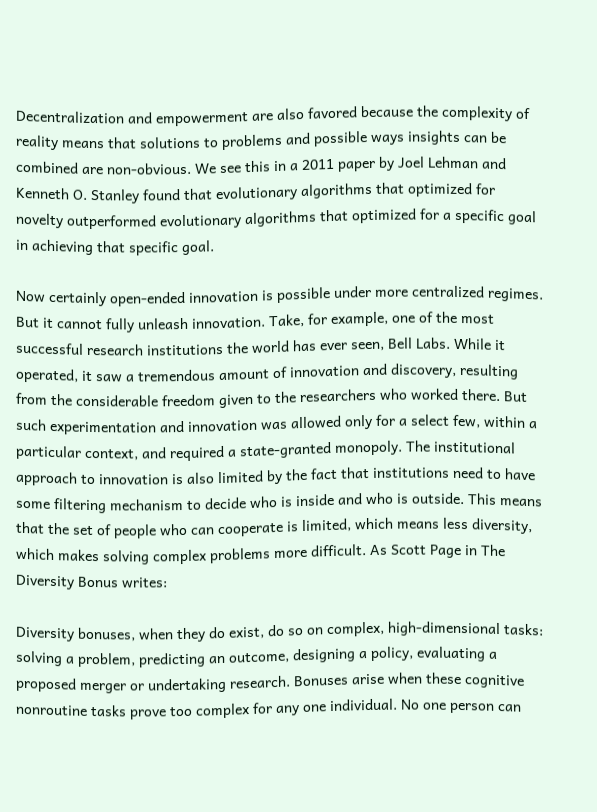Decentralization and empowerment are also favored because the complexity of reality means that solutions to problems and possible ways insights can be combined are non-obvious. We see this in a 2011 paper by Joel Lehman and Kenneth O. Stanley found that evolutionary algorithms that optimized for novelty outperformed evolutionary algorithms that optimized for a specific goal in achieving that specific goal.

Now certainly open-ended innovation is possible under more centralized regimes. But it cannot fully unleash innovation. Take, for example, one of the most successful research institutions the world has ever seen, Bell Labs. While it operated, it saw a tremendous amount of innovation and discovery, resulting from the considerable freedom given to the researchers who worked there. But such experimentation and innovation was allowed only for a select few, within a particular context, and required a state-granted monopoly. The institutional approach to innovation is also limited by the fact that institutions need to have some filtering mechanism to decide who is inside and who is outside. This means that the set of people who can cooperate is limited, which means less diversity, which makes solving complex problems more difficult. As Scott Page in The Diversity Bonus writes:

Diversity bonuses, when they do exist, do so on complex, high-dimensional tasks: solving a problem, predicting an outcome, designing a policy, evaluating a proposed merger or undertaking research. Bonuses arise when these cognitive nonroutine tasks prove too complex for any one individual. No one person can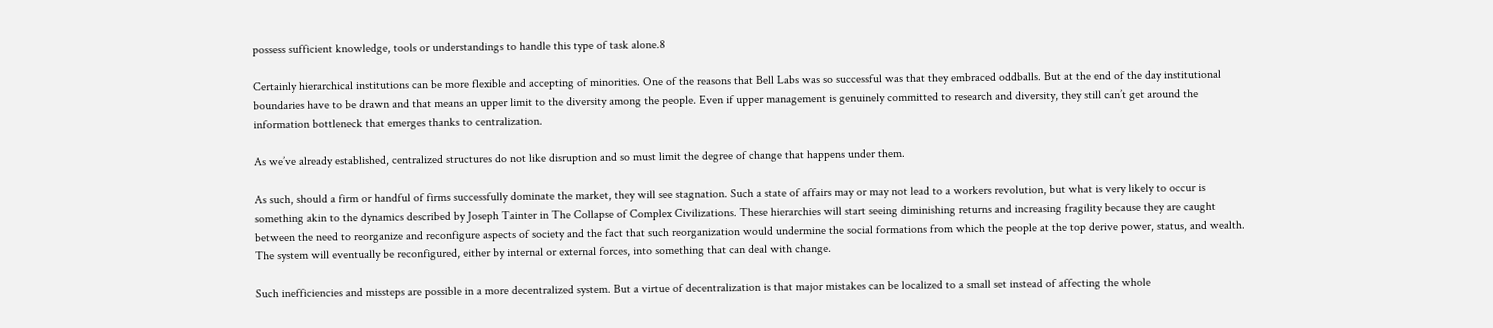possess sufficient knowledge, tools or understandings to handle this type of task alone.8

Certainly hierarchical institutions can be more flexible and accepting of minorities. One of the reasons that Bell Labs was so successful was that they embraced oddballs. But at the end of the day institutional boundaries have to be drawn and that means an upper limit to the diversity among the people. Even if upper management is genuinely committed to research and diversity, they still can’t get around the information bottleneck that emerges thanks to centralization.

As we’ve already established, centralized structures do not like disruption and so must limit the degree of change that happens under them.

As such, should a firm or handful of firms successfully dominate the market, they will see stagnation. Such a state of affairs may or may not lead to a workers revolution, but what is very likely to occur is something akin to the dynamics described by Joseph Tainter in The Collapse of Complex Civilizations. These hierarchies will start seeing diminishing returns and increasing fragility because they are caught between the need to reorganize and reconfigure aspects of society and the fact that such reorganization would undermine the social formations from which the people at the top derive power, status, and wealth. The system will eventually be reconfigured, either by internal or external forces, into something that can deal with change.

Such inefficiencies and missteps are possible in a more decentralized system. But a virtue of decentralization is that major mistakes can be localized to a small set instead of affecting the whole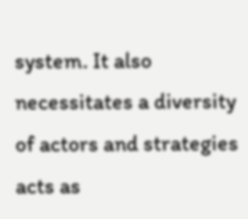system. It also necessitates a diversity of actors and strategies acts as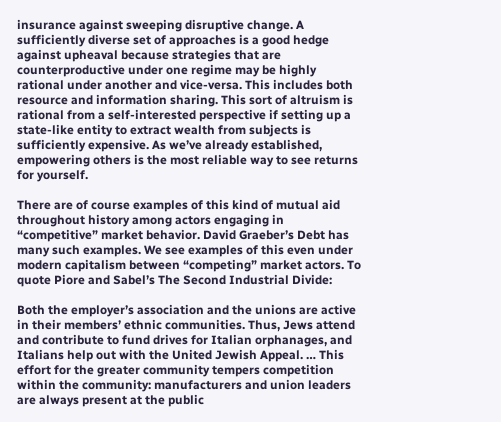insurance against sweeping disruptive change. A sufficiently diverse set of approaches is a good hedge against upheaval because strategies that are counterproductive under one regime may be highly rational under another and vice-versa. This includes both resource and information sharing. This sort of altruism is rational from a self-interested perspective if setting up a state-like entity to extract wealth from subjects is sufficiently expensive. As we’ve already established, empowering others is the most reliable way to see returns for yourself.

There are of course examples of this kind of mutual aid throughout history among actors engaging in “competitive” market behavior. David Graeber’s Debt has many such examples. We see examples of this even under modern capitalism between “competing” market actors. To quote Piore and Sabel’s The Second Industrial Divide:

Both the employer’s association and the unions are active in their members’ ethnic communities. Thus, Jews attend and contribute to fund drives for Italian orphanages, and Italians help out with the United Jewish Appeal. … This effort for the greater community tempers competition within the community: manufacturers and union leaders are always present at the public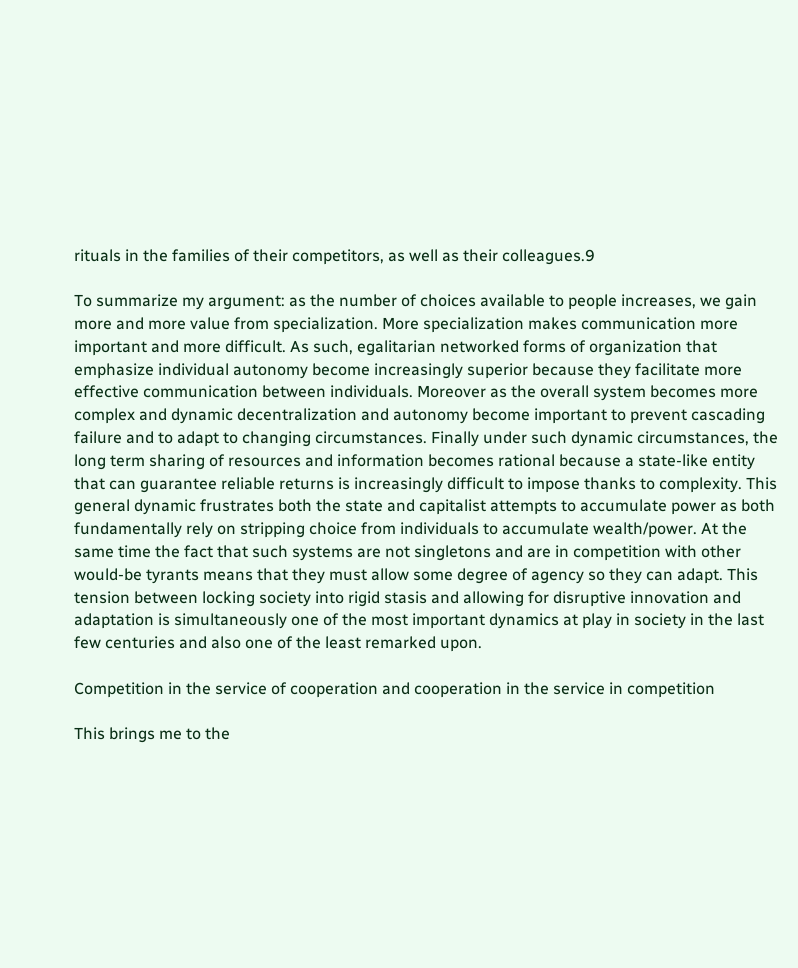rituals in the families of their competitors, as well as their colleagues.9

To summarize my argument: as the number of choices available to people increases, we gain more and more value from specialization. More specialization makes communication more important and more difficult. As such, egalitarian networked forms of organization that emphasize individual autonomy become increasingly superior because they facilitate more effective communication between individuals. Moreover as the overall system becomes more complex and dynamic decentralization and autonomy become important to prevent cascading failure and to adapt to changing circumstances. Finally under such dynamic circumstances, the long term sharing of resources and information becomes rational because a state-like entity that can guarantee reliable returns is increasingly difficult to impose thanks to complexity. This general dynamic frustrates both the state and capitalist attempts to accumulate power as both fundamentally rely on stripping choice from individuals to accumulate wealth/power. At the same time the fact that such systems are not singletons and are in competition with other would-be tyrants means that they must allow some degree of agency so they can adapt. This tension between locking society into rigid stasis and allowing for disruptive innovation and adaptation is simultaneously one of the most important dynamics at play in society in the last few centuries and also one of the least remarked upon.

Competition in the service of cooperation and cooperation in the service in competition

This brings me to the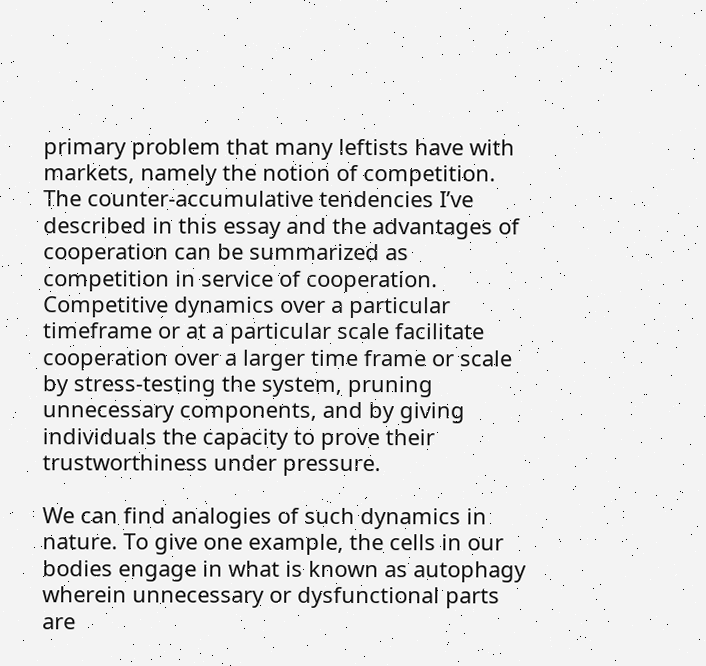primary problem that many leftists have with markets, namely the notion of competition. The counter-accumulative tendencies I’ve described in this essay and the advantages of cooperation can be summarized as competition in service of cooperation. Competitive dynamics over a particular timeframe or at a particular scale facilitate cooperation over a larger time frame or scale by stress-testing the system, pruning unnecessary components, and by giving individuals the capacity to prove their trustworthiness under pressure.

We can find analogies of such dynamics in nature. To give one example, the cells in our bodies engage in what is known as autophagy wherein unnecessary or dysfunctional parts are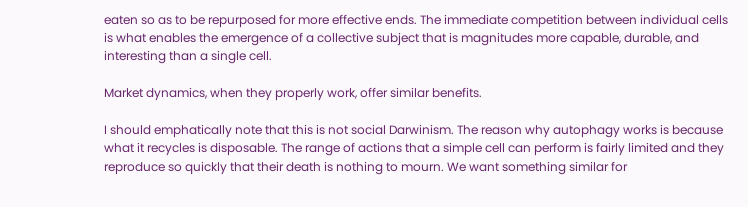eaten so as to be repurposed for more effective ends. The immediate competition between individual cells is what enables the emergence of a collective subject that is magnitudes more capable, durable, and interesting than a single cell.

Market dynamics, when they properly work, offer similar benefits.

I should emphatically note that this is not social Darwinism. The reason why autophagy works is because what it recycles is disposable. The range of actions that a simple cell can perform is fairly limited and they reproduce so quickly that their death is nothing to mourn. We want something similar for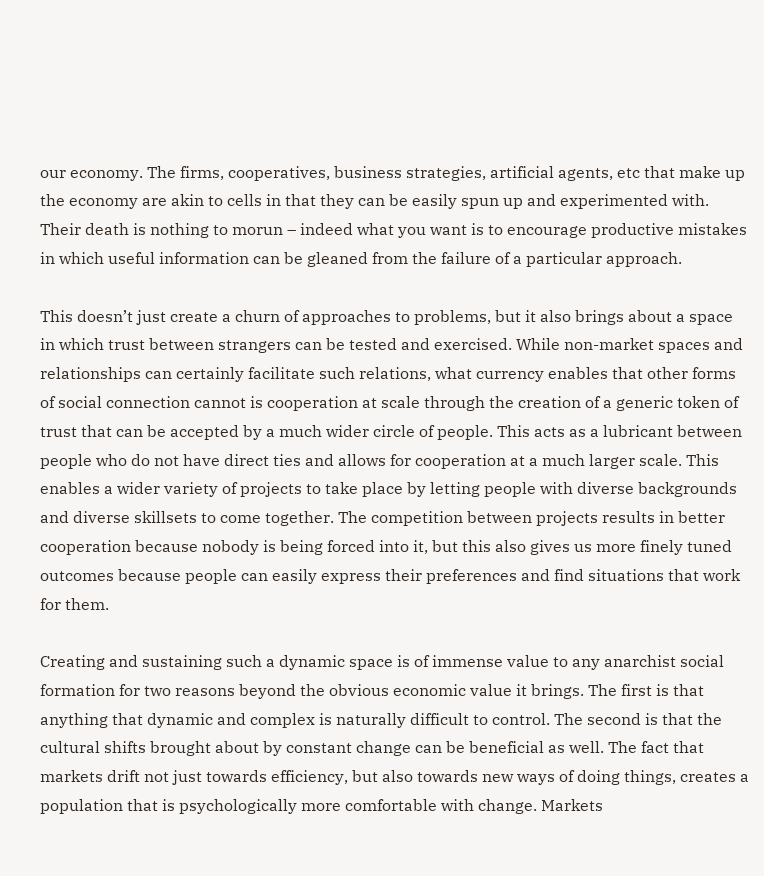our economy. The firms, cooperatives, business strategies, artificial agents, etc that make up the economy are akin to cells in that they can be easily spun up and experimented with. Their death is nothing to morun – indeed what you want is to encourage productive mistakes in which useful information can be gleaned from the failure of a particular approach.

This doesn’t just create a churn of approaches to problems, but it also brings about a space in which trust between strangers can be tested and exercised. While non-market spaces and relationships can certainly facilitate such relations, what currency enables that other forms of social connection cannot is cooperation at scale through the creation of a generic token of trust that can be accepted by a much wider circle of people. This acts as a lubricant between people who do not have direct ties and allows for cooperation at a much larger scale. This enables a wider variety of projects to take place by letting people with diverse backgrounds and diverse skillsets to come together. The competition between projects results in better cooperation because nobody is being forced into it, but this also gives us more finely tuned outcomes because people can easily express their preferences and find situations that work for them.

Creating and sustaining such a dynamic space is of immense value to any anarchist social formation for two reasons beyond the obvious economic value it brings. The first is that anything that dynamic and complex is naturally difficult to control. The second is that the cultural shifts brought about by constant change can be beneficial as well. The fact that markets drift not just towards efficiency, but also towards new ways of doing things, creates a population that is psychologically more comfortable with change. Markets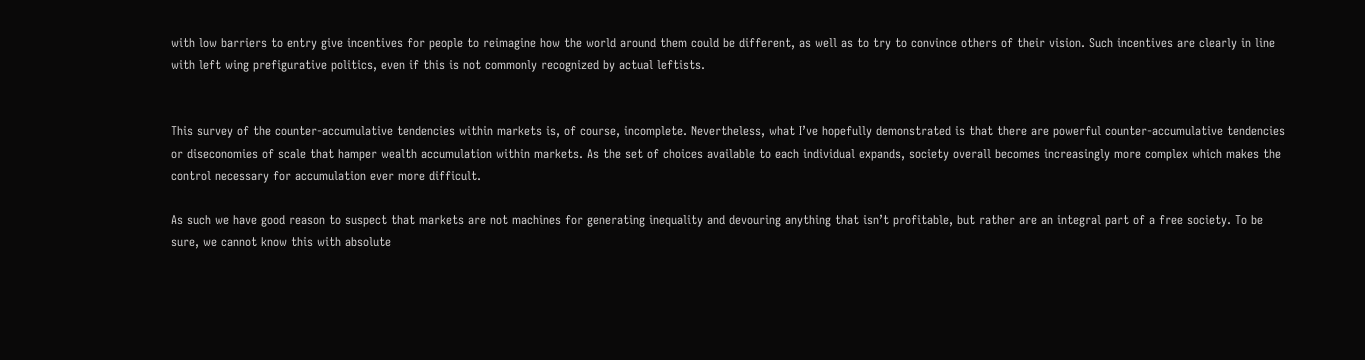with low barriers to entry give incentives for people to reimagine how the world around them could be different, as well as to try to convince others of their vision. Such incentives are clearly in line with left wing prefigurative politics, even if this is not commonly recognized by actual leftists.


This survey of the counter-accumulative tendencies within markets is, of course, incomplete. Nevertheless, what I’ve hopefully demonstrated is that there are powerful counter-accumulative tendencies or diseconomies of scale that hamper wealth accumulation within markets. As the set of choices available to each individual expands, society overall becomes increasingly more complex which makes the control necessary for accumulation ever more difficult.

As such we have good reason to suspect that markets are not machines for generating inequality and devouring anything that isn’t profitable, but rather are an integral part of a free society. To be sure, we cannot know this with absolute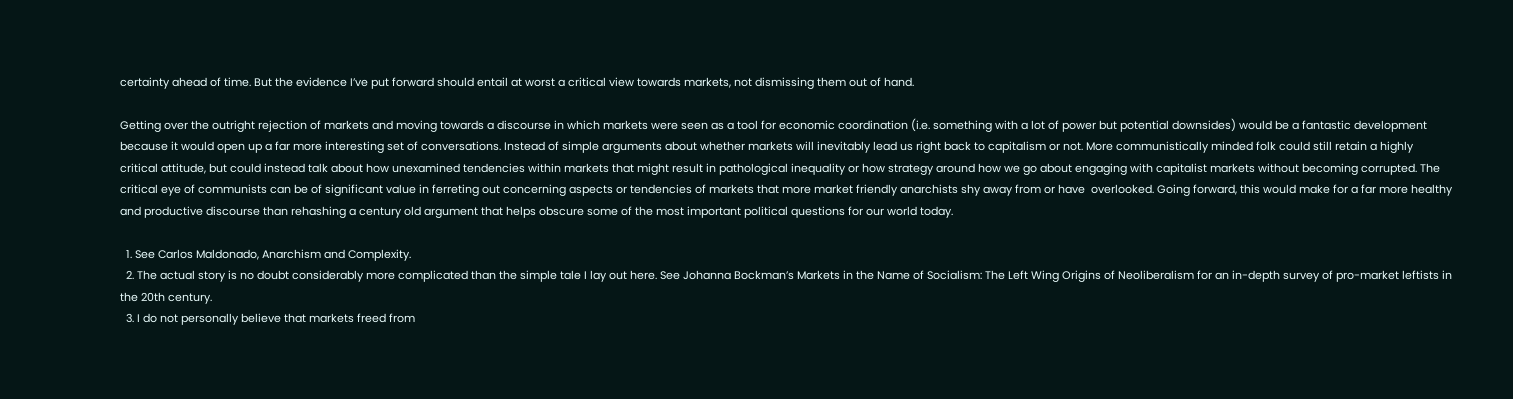certainty ahead of time. But the evidence I’ve put forward should entail at worst a critical view towards markets, not dismissing them out of hand.

Getting over the outright rejection of markets and moving towards a discourse in which markets were seen as a tool for economic coordination (i.e. something with a lot of power but potential downsides) would be a fantastic development because it would open up a far more interesting set of conversations. Instead of simple arguments about whether markets will inevitably lead us right back to capitalism or not. More communistically minded folk could still retain a highly critical attitude, but could instead talk about how unexamined tendencies within markets that might result in pathological inequality or how strategy around how we go about engaging with capitalist markets without becoming corrupted. The critical eye of communists can be of significant value in ferreting out concerning aspects or tendencies of markets that more market friendly anarchists shy away from or have  overlooked. Going forward, this would make for a far more healthy and productive discourse than rehashing a century old argument that helps obscure some of the most important political questions for our world today.

  1. See Carlos Maldonado, Anarchism and Complexity.
  2. The actual story is no doubt considerably more complicated than the simple tale I lay out here. See Johanna Bockman’s Markets in the Name of Socialism: The Left Wing Origins of Neoliberalism for an in-depth survey of pro-market leftists in the 20th century.
  3. I do not personally believe that markets freed from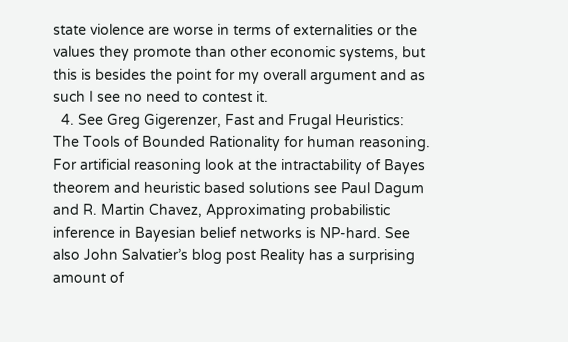state violence are worse in terms of externalities or the values they promote than other economic systems, but this is besides the point for my overall argument and as such I see no need to contest it.
  4. See Greg Gigerenzer, Fast and Frugal Heuristics: The Tools of Bounded Rationality for human reasoning. For artificial reasoning look at the intractability of Bayes theorem and heuristic based solutions see Paul Dagum and R. Martin Chavez, Approximating probabilistic inference in Bayesian belief networks is NP-hard. See also John Salvatier’s blog post Reality has a surprising amount of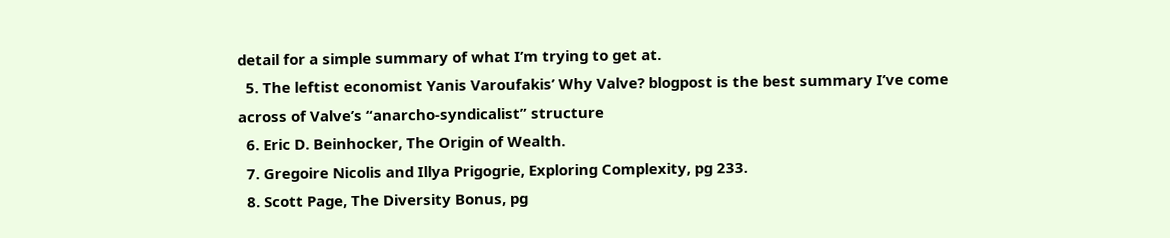detail for a simple summary of what I’m trying to get at.
  5. The leftist economist Yanis Varoufakis’ Why Valve? blogpost is the best summary I’ve come across of Valve’s “anarcho-syndicalist” structure
  6. Eric D. Beinhocker, The Origin of Wealth.
  7. Gregoire Nicolis and Illya Prigogrie, Exploring Complexity, pg 233.
  8. Scott Page, The Diversity Bonus, pg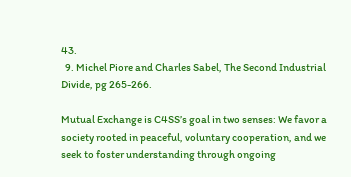43.
  9. Michel Piore and Charles Sabel, The Second Industrial Divide, pg 265-266.

Mutual Exchange is C4SS’s goal in two senses: We favor a society rooted in peaceful, voluntary cooperation, and we seek to foster understanding through ongoing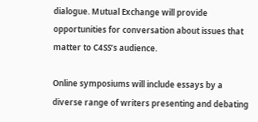dialogue. Mutual Exchange will provide opportunities for conversation about issues that matter to C4SS’s audience.

Online symposiums will include essays by a diverse range of writers presenting and debating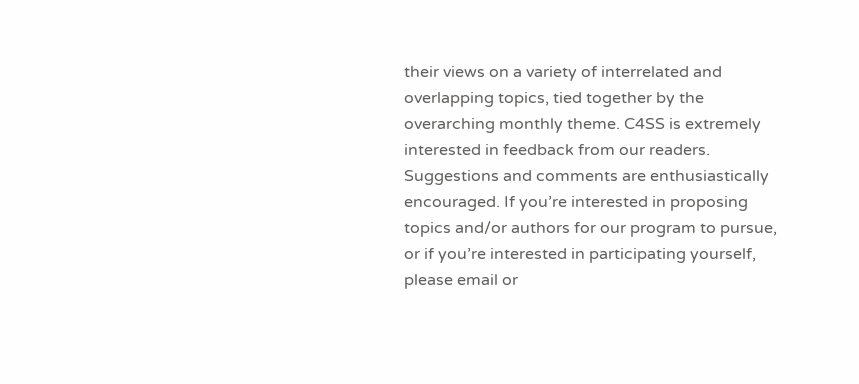their views on a variety of interrelated and overlapping topics, tied together by the overarching monthly theme. C4SS is extremely interested in feedback from our readers. Suggestions and comments are enthusiastically encouraged. If you’re interested in proposing topics and/or authors for our program to pursue, or if you’re interested in participating yourself, please email or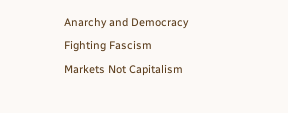Anarchy and Democracy
Fighting Fascism
Markets Not Capitalism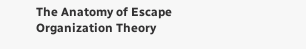The Anatomy of Escape
Organization Theory